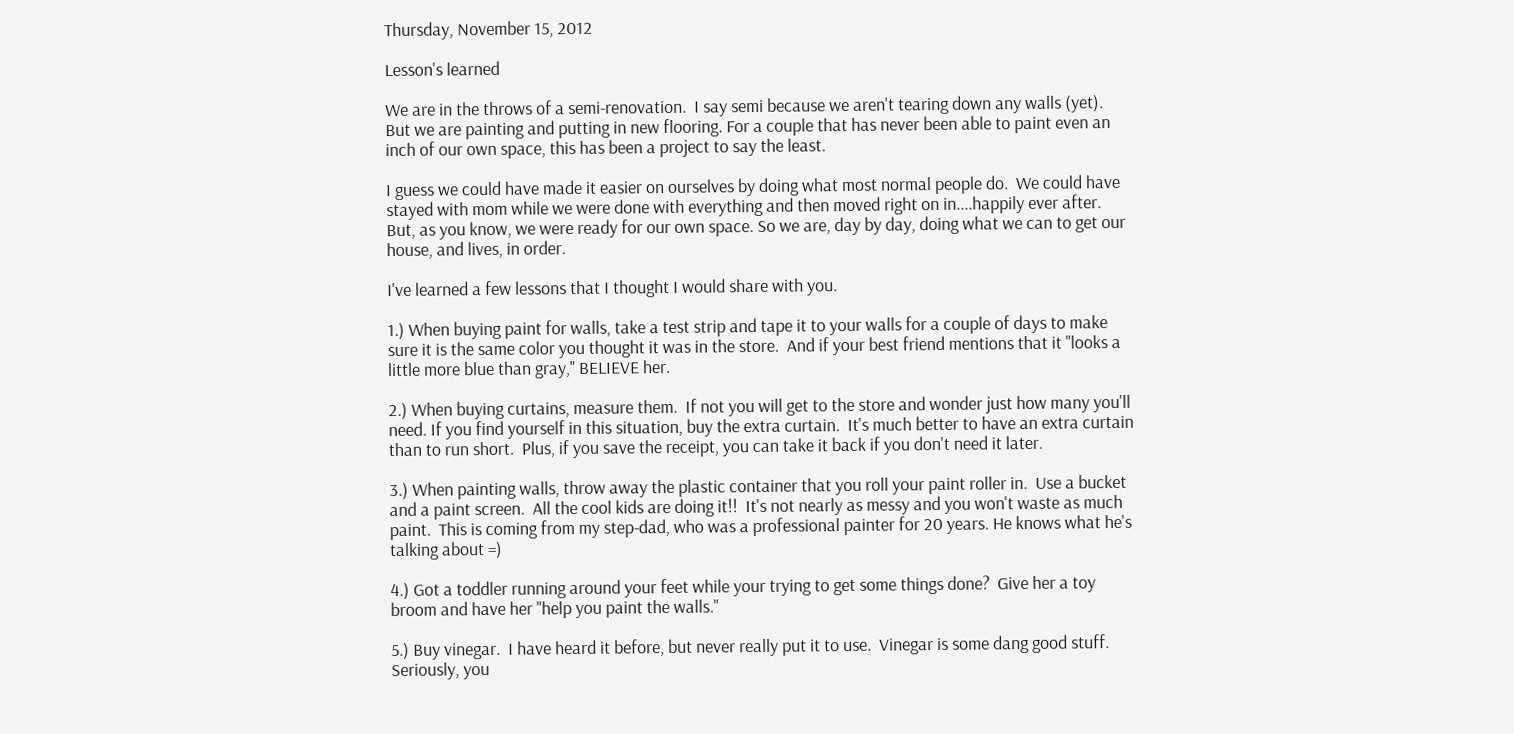Thursday, November 15, 2012

Lesson's learned

We are in the throws of a semi-renovation.  I say semi because we aren't tearing down any walls (yet).  But we are painting and putting in new flooring. For a couple that has never been able to paint even an inch of our own space, this has been a project to say the least.

I guess we could have made it easier on ourselves by doing what most normal people do.  We could have stayed with mom while we were done with everything and then moved right on in....happily ever after.  But, as you know, we were ready for our own space. So we are, day by day, doing what we can to get our house, and lives, in order.

I've learned a few lessons that I thought I would share with you.

1.) When buying paint for walls, take a test strip and tape it to your walls for a couple of days to make sure it is the same color you thought it was in the store.  And if your best friend mentions that it "looks a little more blue than gray," BELIEVE her.

2.) When buying curtains, measure them.  If not you will get to the store and wonder just how many you'll need. If you find yourself in this situation, buy the extra curtain.  It's much better to have an extra curtain than to run short.  Plus, if you save the receipt, you can take it back if you don't need it later.

3.) When painting walls, throw away the plastic container that you roll your paint roller in.  Use a bucket and a paint screen.  All the cool kids are doing it!!  It's not nearly as messy and you won't waste as much paint.  This is coming from my step-dad, who was a professional painter for 20 years. He knows what he's talking about =)

4.) Got a toddler running around your feet while your trying to get some things done?  Give her a toy broom and have her "help you paint the walls."

5.) Buy vinegar.  I have heard it before, but never really put it to use.  Vinegar is some dang good stuff.  Seriously, you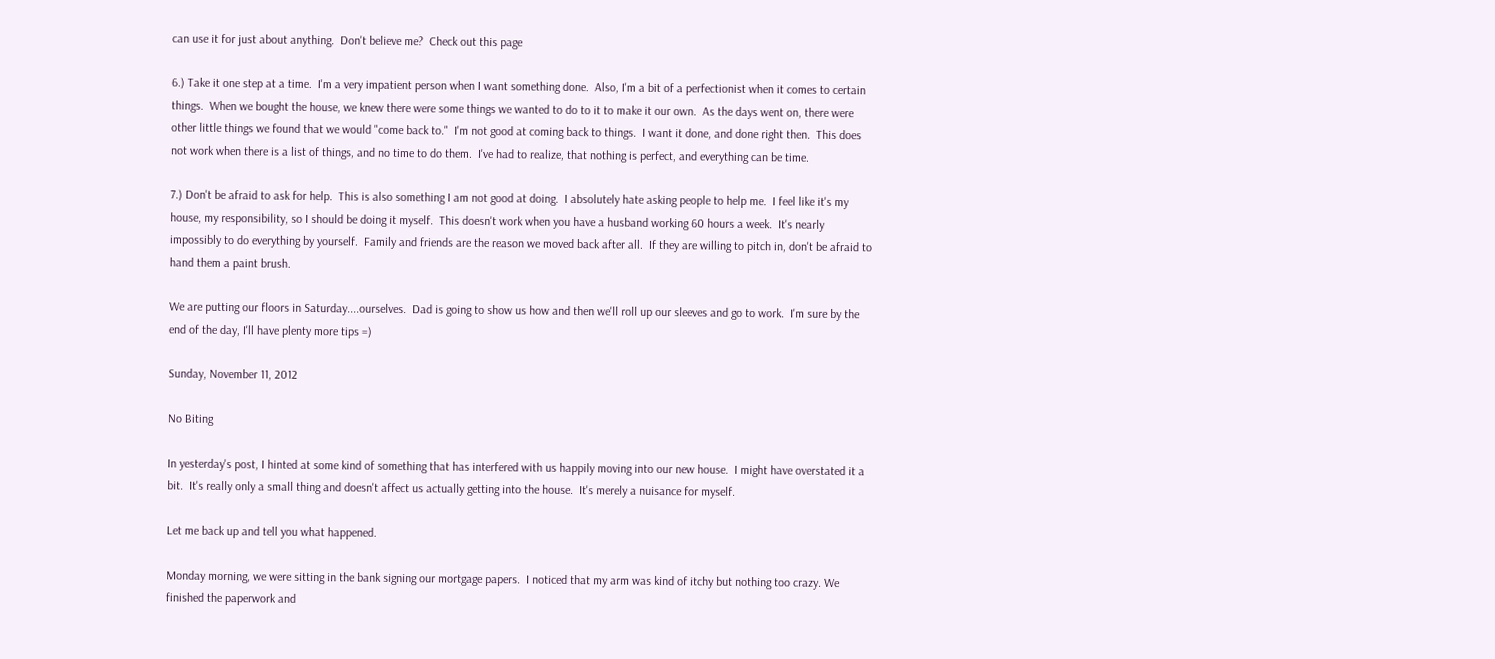can use it for just about anything.  Don't believe me?  Check out this page

6.) Take it one step at a time.  I'm a very impatient person when I want something done.  Also, I'm a bit of a perfectionist when it comes to certain things.  When we bought the house, we knew there were some things we wanted to do to it to make it our own.  As the days went on, there were other little things we found that we would "come back to."  I'm not good at coming back to things.  I want it done, and done right then.  This does not work when there is a list of things, and no time to do them.  I've had to realize, that nothing is perfect, and everything can be time.

7.) Don't be afraid to ask for help.  This is also something I am not good at doing.  I absolutely hate asking people to help me.  I feel like it's my house, my responsibility, so I should be doing it myself.  This doesn't work when you have a husband working 60 hours a week.  It's nearly impossibly to do everything by yourself.  Family and friends are the reason we moved back after all.  If they are willing to pitch in, don't be afraid to hand them a paint brush.

We are putting our floors in Saturday....ourselves.  Dad is going to show us how and then we'll roll up our sleeves and go to work.  I'm sure by the end of the day, I'll have plenty more tips =)

Sunday, November 11, 2012

No Biting

In yesterday's post, I hinted at some kind of something that has interfered with us happily moving into our new house.  I might have overstated it a bit.  It's really only a small thing and doesn't affect us actually getting into the house.  It's merely a nuisance for myself.

Let me back up and tell you what happened.

Monday morning, we were sitting in the bank signing our mortgage papers.  I noticed that my arm was kind of itchy but nothing too crazy. We finished the paperwork and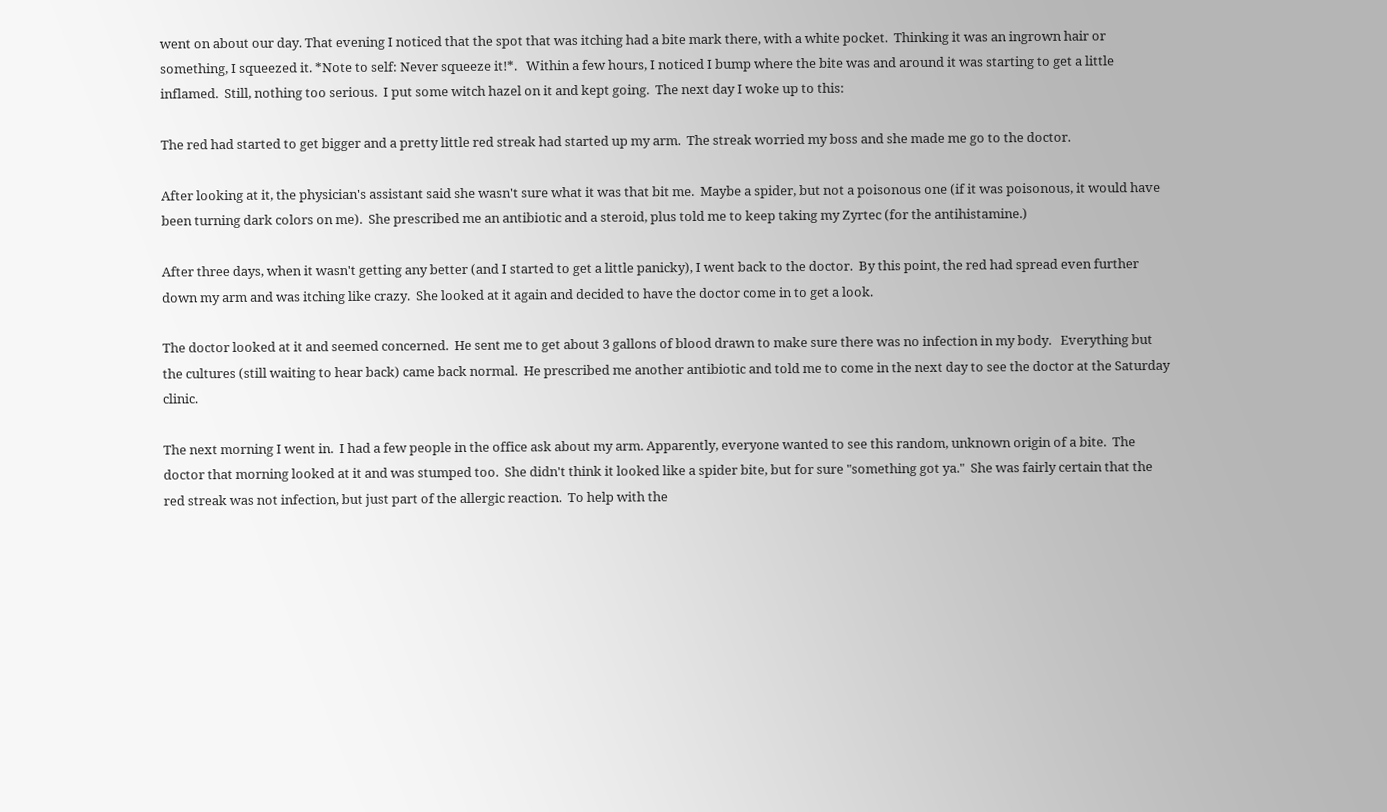went on about our day. That evening I noticed that the spot that was itching had a bite mark there, with a white pocket.  Thinking it was an ingrown hair or something, I squeezed it. *Note to self: Never squeeze it!*.   Within a few hours, I noticed I bump where the bite was and around it was starting to get a little inflamed.  Still, nothing too serious.  I put some witch hazel on it and kept going.  The next day I woke up to this:

The red had started to get bigger and a pretty little red streak had started up my arm.  The streak worried my boss and she made me go to the doctor.

After looking at it, the physician's assistant said she wasn't sure what it was that bit me.  Maybe a spider, but not a poisonous one (if it was poisonous, it would have been turning dark colors on me).  She prescribed me an antibiotic and a steroid, plus told me to keep taking my Zyrtec (for the antihistamine.)

After three days, when it wasn't getting any better (and I started to get a little panicky), I went back to the doctor.  By this point, the red had spread even further down my arm and was itching like crazy.  She looked at it again and decided to have the doctor come in to get a look.

The doctor looked at it and seemed concerned.  He sent me to get about 3 gallons of blood drawn to make sure there was no infection in my body.   Everything but the cultures (still waiting to hear back) came back normal.  He prescribed me another antibiotic and told me to come in the next day to see the doctor at the Saturday clinic.

The next morning I went in.  I had a few people in the office ask about my arm. Apparently, everyone wanted to see this random, unknown origin of a bite.  The doctor that morning looked at it and was stumped too.  She didn't think it looked like a spider bite, but for sure "something got ya."  She was fairly certain that the red streak was not infection, but just part of the allergic reaction.  To help with the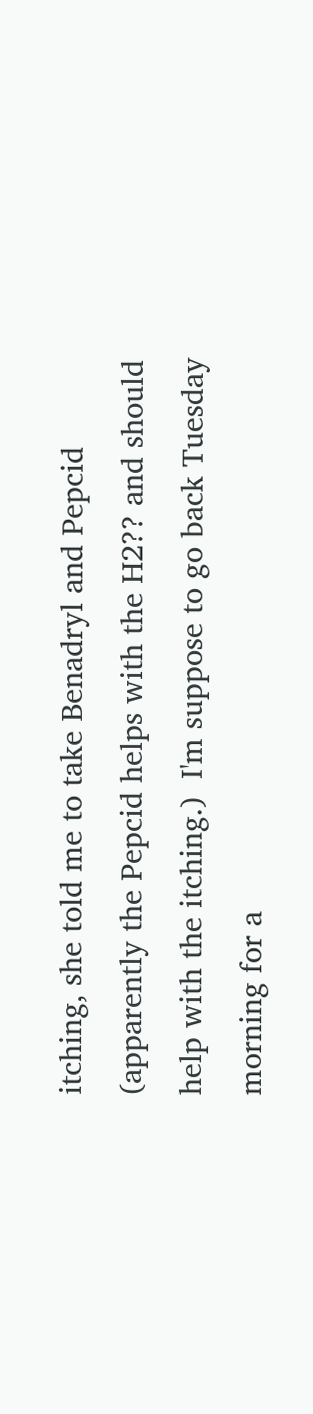itching, she told me to take Benadryl and Pepcid (apparently the Pepcid helps with the H2?? and should help with the itching.)  I'm suppose to go back Tuesday morning for a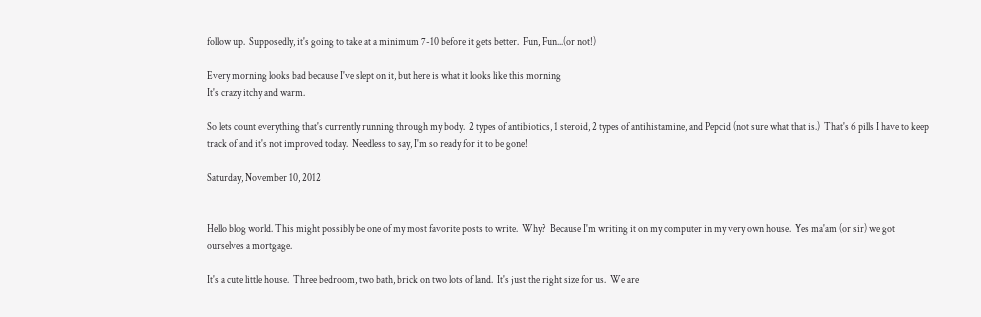follow up.  Supposedly, it's going to take at a minimum 7-10 before it gets better.  Fun, Fun...(or not!)

Every morning looks bad because I've slept on it, but here is what it looks like this morning
It's crazy itchy and warm.

So lets count everything that's currently running through my body.  2 types of antibiotics, 1 steroid, 2 types of antihistamine, and Pepcid (not sure what that is.)  That's 6 pills I have to keep track of and it's not improved today.  Needless to say, I'm so ready for it to be gone!

Saturday, November 10, 2012


Hello blog world. This might possibly be one of my most favorite posts to write.  Why?  Because I'm writing it on my computer in my very own house.  Yes ma'am (or sir) we got ourselves a mortgage.

It's a cute little house.  Three bedroom, two bath, brick on two lots of land.  It's just the right size for us.  We are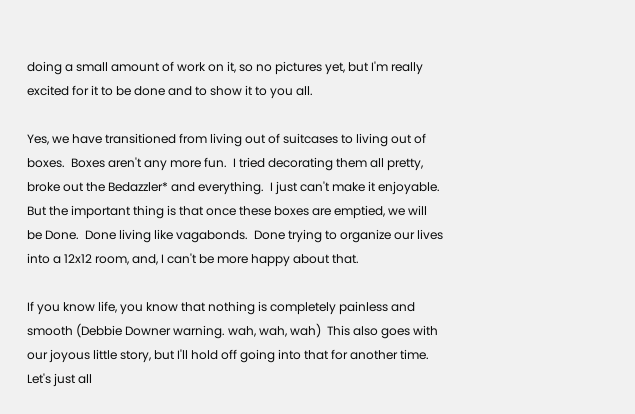doing a small amount of work on it, so no pictures yet, but I'm really excited for it to be done and to show it to you all.

Yes, we have transitioned from living out of suitcases to living out of boxes.  Boxes aren't any more fun.  I tried decorating them all pretty, broke out the Bedazzler* and everything.  I just can't make it enjoyable.  But the important thing is that once these boxes are emptied, we will be Done.  Done living like vagabonds.  Done trying to organize our lives into a 12x12 room, and, I can't be more happy about that.

If you know life, you know that nothing is completely painless and smooth (Debbie Downer warning. wah, wah, wah)  This also goes with our joyous little story, but I'll hold off going into that for another time.  Let's just all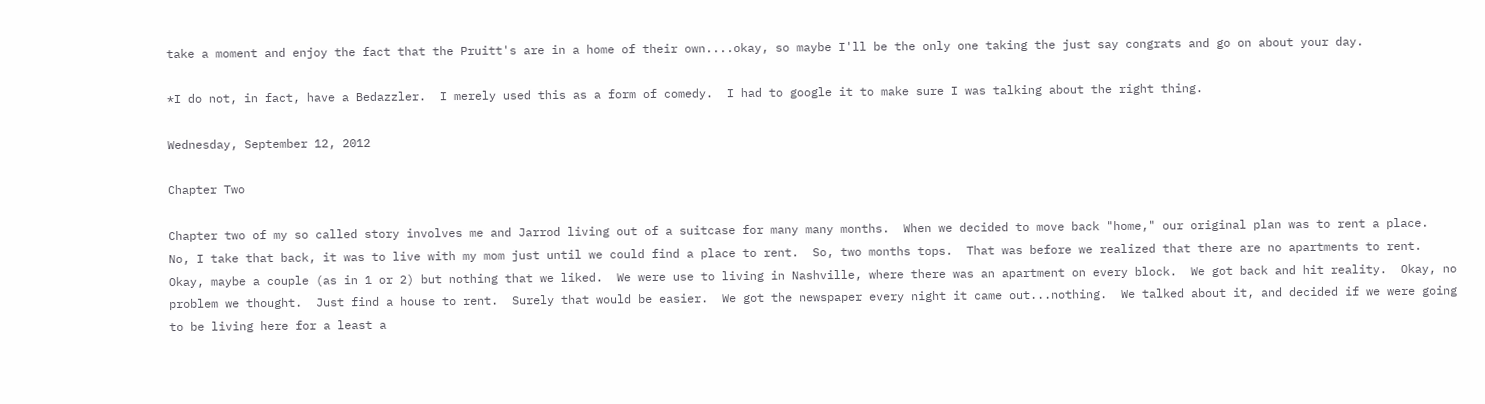take a moment and enjoy the fact that the Pruitt's are in a home of their own....okay, so maybe I'll be the only one taking the just say congrats and go on about your day.

*I do not, in fact, have a Bedazzler.  I merely used this as a form of comedy.  I had to google it to make sure I was talking about the right thing.

Wednesday, September 12, 2012

Chapter Two

Chapter two of my so called story involves me and Jarrod living out of a suitcase for many many months.  When we decided to move back "home," our original plan was to rent a place.  No, I take that back, it was to live with my mom just until we could find a place to rent.  So, two months tops.  That was before we realized that there are no apartments to rent.  Okay, maybe a couple (as in 1 or 2) but nothing that we liked.  We were use to living in Nashville, where there was an apartment on every block.  We got back and hit reality.  Okay, no problem we thought.  Just find a house to rent.  Surely that would be easier.  We got the newspaper every night it came out...nothing.  We talked about it, and decided if we were going to be living here for a least a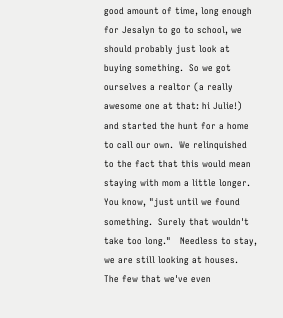good amount of time, long enough for Jesalyn to go to school, we should probably just look at buying something.  So we got ourselves a realtor (a really awesome one at that: hi Julie!) and started the hunt for a home to call our own.  We relinquished to the fact that this would mean staying with mom a little longer.  You know, "just until we found something.  Surely that wouldn't take too long."   Needless to stay, we are still looking at houses.  The few that we've even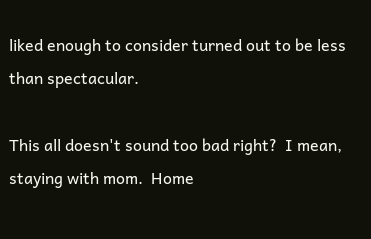liked enough to consider turned out to be less than spectacular.

This all doesn't sound too bad right?  I mean, staying with mom.  Home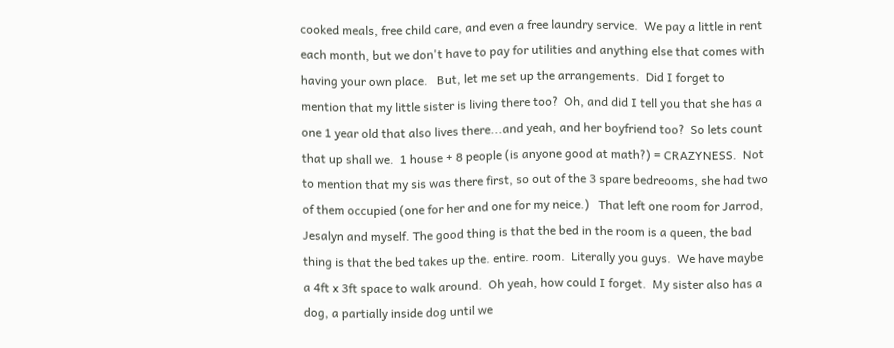cooked meals, free child care, and even a free laundry service.  We pay a little in rent each month, but we don't have to pay for utilities and anything else that comes with having your own place.   But, let me set up the arrangements.  Did I forget to mention that my little sister is living there too?  Oh, and did I tell you that she has a one 1 year old that also lives there...and yeah, and her boyfriend too?  So lets count that up shall we.  1 house + 8 people (is anyone good at math?) = CRAZYNESS.  Not to mention that my sis was there first, so out of the 3 spare bedreooms, she had two of them occupied (one for her and one for my neice.)   That left one room for Jarrod, Jesalyn and myself. The good thing is that the bed in the room is a queen, the bad thing is that the bed takes up the. entire. room.  Literally you guys.  We have maybe a 4ft x 3ft space to walk around.  Oh yeah, how could I forget.  My sister also has a dog, a partially inside dog until we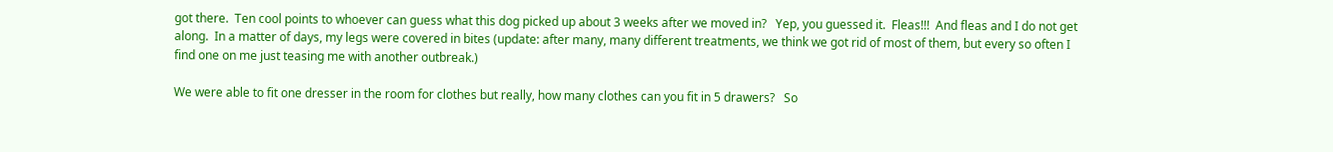got there.  Ten cool points to whoever can guess what this dog picked up about 3 weeks after we moved in?   Yep, you guessed it.  Fleas!!!  And fleas and I do not get along.  In a matter of days, my legs were covered in bites (update: after many, many different treatments, we think we got rid of most of them, but every so often I find one on me just teasing me with another outbreak.)

We were able to fit one dresser in the room for clothes but really, how many clothes can you fit in 5 drawers?   So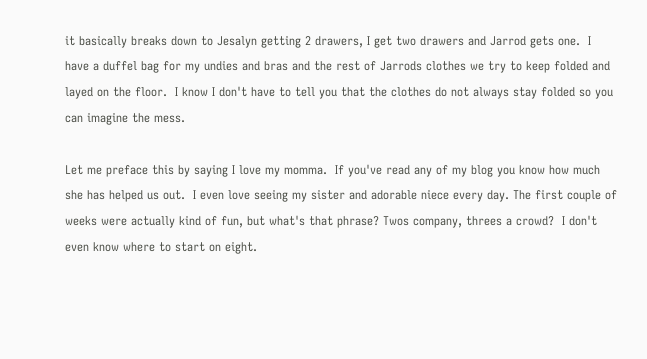it basically breaks down to Jesalyn getting 2 drawers, I get two drawers and Jarrod gets one.  I have a duffel bag for my undies and bras and the rest of Jarrods clothes we try to keep folded and layed on the floor.  I know I don't have to tell you that the clothes do not always stay folded so you can imagine the mess.

Let me preface this by saying I love my momma.  If you've read any of my blog you know how much she has helped us out.  I even love seeing my sister and adorable niece every day. The first couple of weeks were actually kind of fun, but what's that phrase? Twos company, threes a crowd?  I don't even know where to start on eight.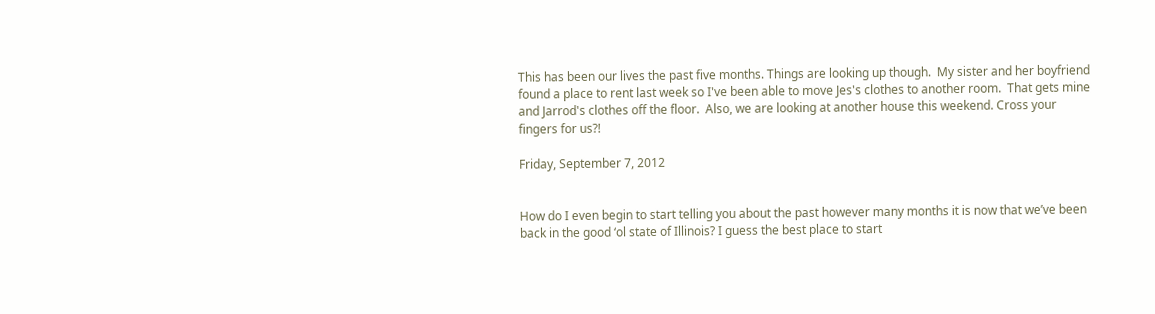This has been our lives the past five months. Things are looking up though.  My sister and her boyfriend found a place to rent last week so I've been able to move Jes's clothes to another room.  That gets mine and Jarrod's clothes off the floor.  Also, we are looking at another house this weekend. Cross your fingers for us?!

Friday, September 7, 2012


How do I even begin to start telling you about the past however many months it is now that we’ve been back in the good ‘ol state of Illinois? I guess the best place to start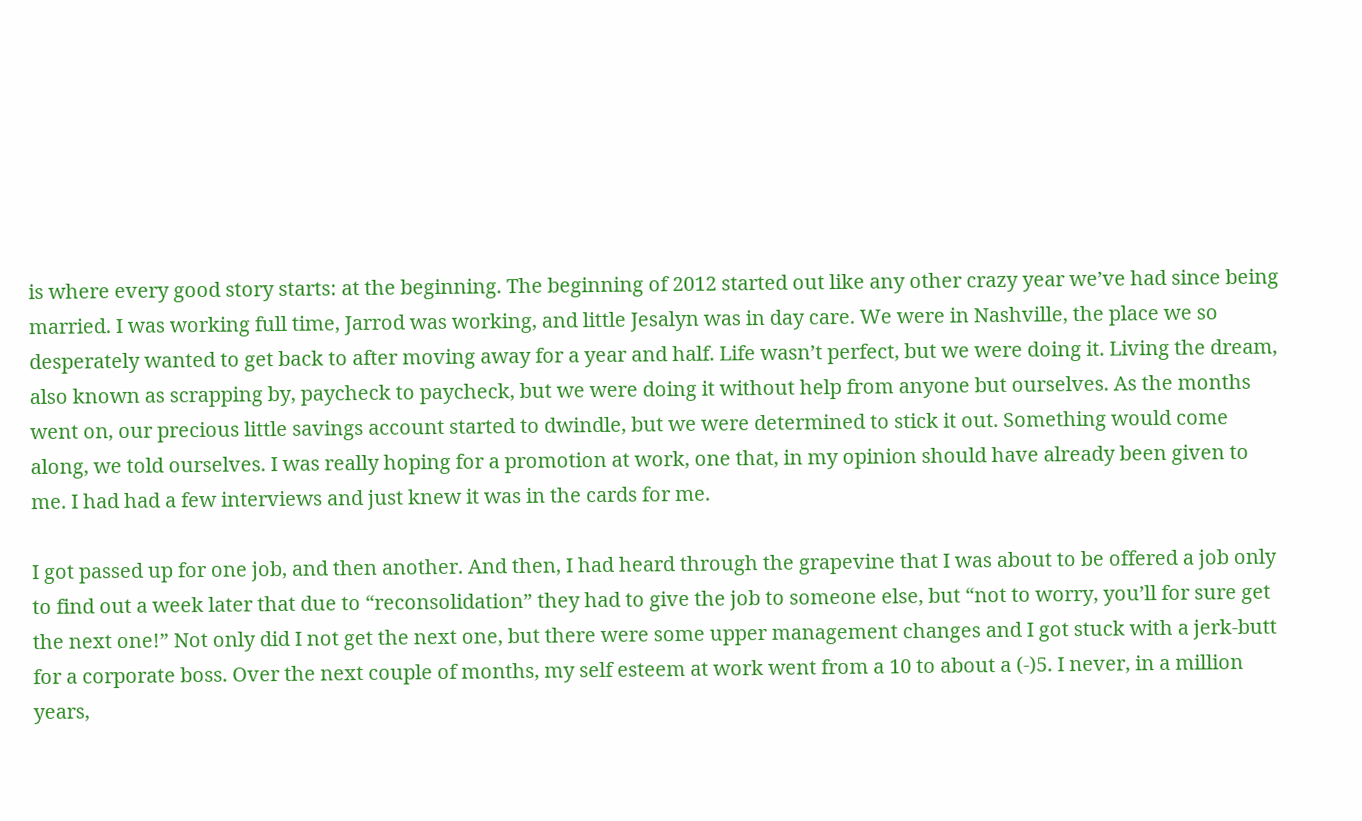is where every good story starts: at the beginning. The beginning of 2012 started out like any other crazy year we’ve had since being married. I was working full time, Jarrod was working, and little Jesalyn was in day care. We were in Nashville, the place we so desperately wanted to get back to after moving away for a year and half. Life wasn’t perfect, but we were doing it. Living the dream, also known as scrapping by, paycheck to paycheck, but we were doing it without help from anyone but ourselves. As the months went on, our precious little savings account started to dwindle, but we were determined to stick it out. Something would come along, we told ourselves. I was really hoping for a promotion at work, one that, in my opinion should have already been given to me. I had had a few interviews and just knew it was in the cards for me.

I got passed up for one job, and then another. And then, I had heard through the grapevine that I was about to be offered a job only to find out a week later that due to “reconsolidation” they had to give the job to someone else, but “not to worry, you’ll for sure get the next one!” Not only did I not get the next one, but there were some upper management changes and I got stuck with a jerk-butt for a corporate boss. Over the next couple of months, my self esteem at work went from a 10 to about a (-)5. I never, in a million years,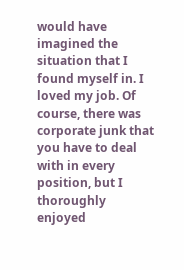would have imagined the situation that I found myself in. I loved my job. Of course, there was corporate junk that you have to deal with in every position, but I thoroughly enjoyed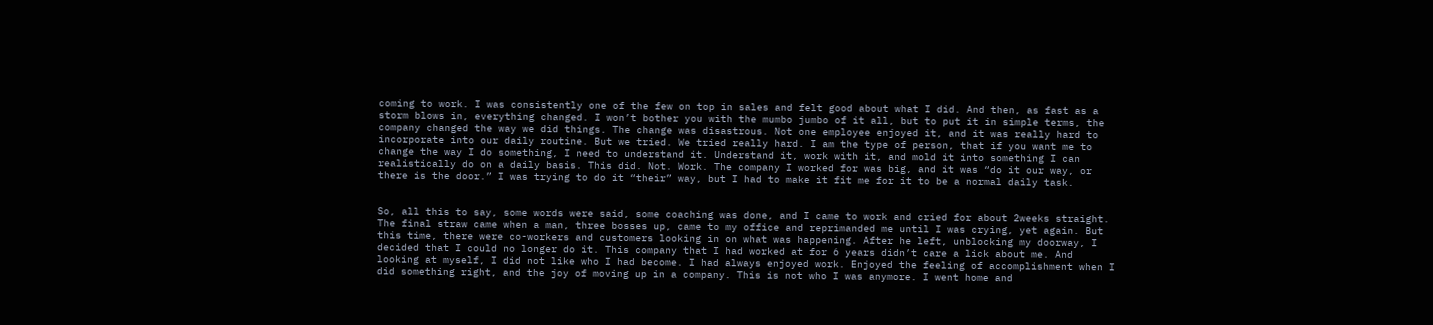coming to work. I was consistently one of the few on top in sales and felt good about what I did. And then, as fast as a storm blows in, everything changed. I won’t bother you with the mumbo jumbo of it all, but to put it in simple terms, the company changed the way we did things. The change was disastrous. Not one employee enjoyed it, and it was really hard to incorporate into our daily routine. But we tried. We tried really hard. I am the type of person, that if you want me to change the way I do something, I need to understand it. Understand it, work with it, and mold it into something I can realistically do on a daily basis. This did. Not. Work. The company I worked for was big, and it was “do it our way, or there is the door.” I was trying to do it “their” way, but I had to make it fit me for it to be a normal daily task.


So, all this to say, some words were said, some coaching was done, and I came to work and cried for about 2weeks straight. The final straw came when a man, three bosses up, came to my office and reprimanded me until I was crying, yet again. But this time, there were co-workers and customers looking in on what was happening. After he left, unblocking my doorway, I decided that I could no longer do it. This company that I had worked at for 6 years didn’t care a lick about me. And looking at myself, I did not like who I had become. I had always enjoyed work. Enjoyed the feeling of accomplishment when I did something right, and the joy of moving up in a company. This is not who I was anymore. I went home and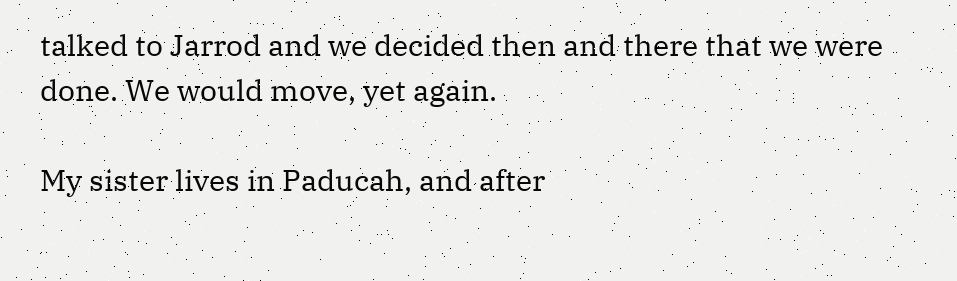talked to Jarrod and we decided then and there that we were done. We would move, yet again.

My sister lives in Paducah, and after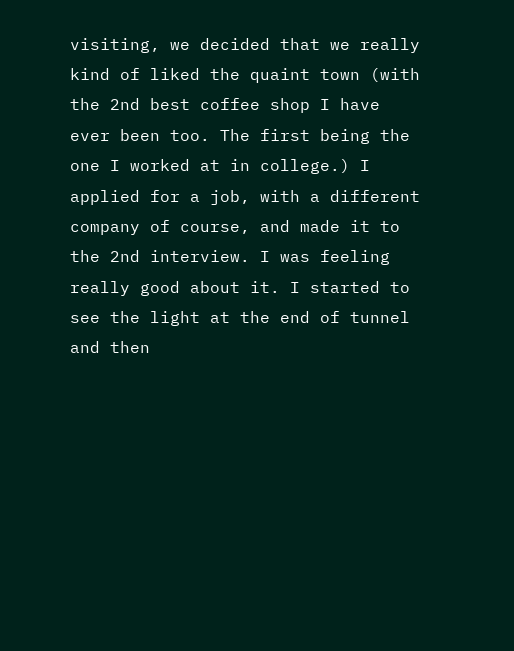visiting, we decided that we really kind of liked the quaint town (with the 2nd best coffee shop I have ever been too. The first being the one I worked at in college.) I applied for a job, with a different company of course, and made it to the 2nd interview. I was feeling really good about it. I started to see the light at the end of tunnel and then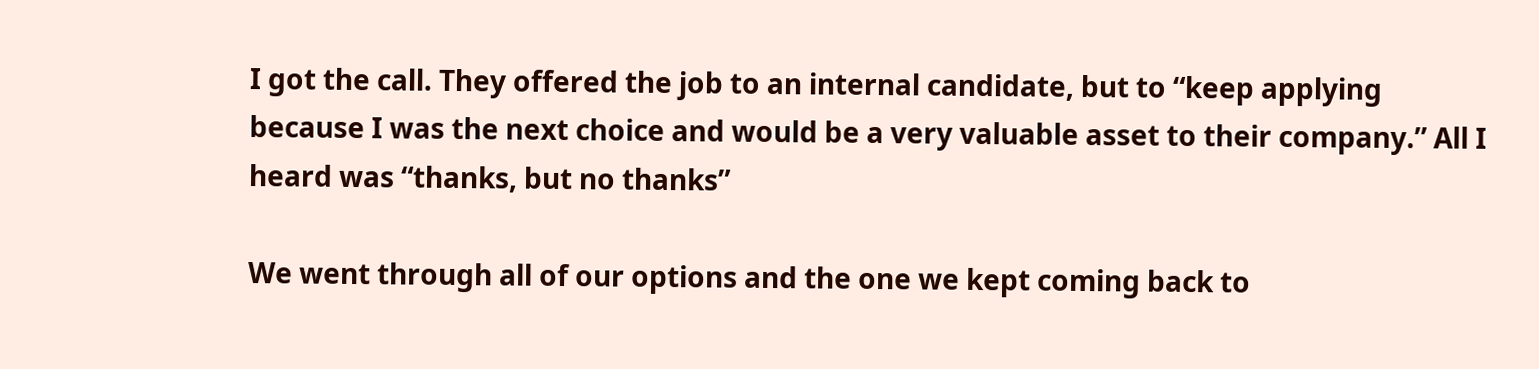I got the call. They offered the job to an internal candidate, but to “keep applying because I was the next choice and would be a very valuable asset to their company.” All I heard was “thanks, but no thanks”

We went through all of our options and the one we kept coming back to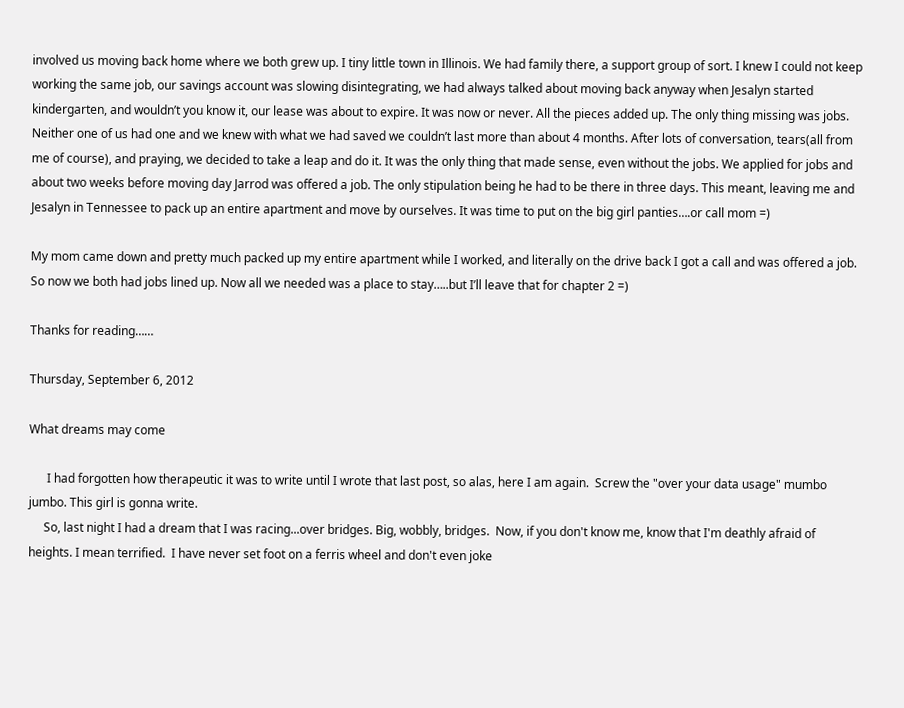involved us moving back home where we both grew up. I tiny little town in Illinois. We had family there, a support group of sort. I knew I could not keep working the same job, our savings account was slowing disintegrating, we had always talked about moving back anyway when Jesalyn started kindergarten, and wouldn’t you know it, our lease was about to expire. It was now or never. All the pieces added up. The only thing missing was jobs. Neither one of us had one and we knew with what we had saved we couldn’t last more than about 4 months. After lots of conversation, tears(all from me of course), and praying, we decided to take a leap and do it. It was the only thing that made sense, even without the jobs. We applied for jobs and about two weeks before moving day Jarrod was offered a job. The only stipulation being he had to be there in three days. This meant, leaving me and Jesalyn in Tennessee to pack up an entire apartment and move by ourselves. It was time to put on the big girl panties….or call mom =)

My mom came down and pretty much packed up my entire apartment while I worked, and literally on the drive back I got a call and was offered a job. So now we both had jobs lined up. Now all we needed was a place to stay…..but I’ll leave that for chapter 2 =)

Thanks for reading……

Thursday, September 6, 2012

What dreams may come

      I had forgotten how therapeutic it was to write until I wrote that last post, so alas, here I am again.  Screw the "over your data usage" mumbo jumbo. This girl is gonna write.
     So, last night I had a dream that I was racing...over bridges. Big, wobbly, bridges.  Now, if you don't know me, know that I'm deathly afraid of heights. I mean terrified.  I have never set foot on a ferris wheel and don't even joke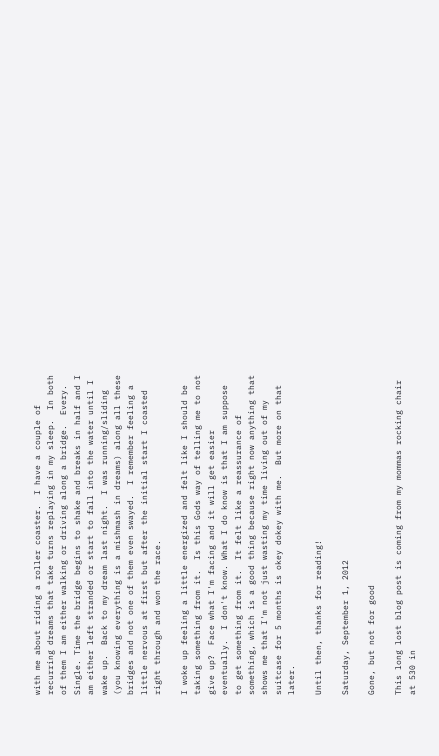with me about riding a roller coaster.  I have a couple of recurring dreams that take turns replaying in my sleep.  In both of them I am either walking or driving along a bridge.  Every. Single. Time the bridge begins to shake and breaks in half and I am either left stranded or start to fall into the water until I wake up.  Back to my dream last night.  I was running/sliding (you knowing everything is a mishmash in dreams) along all these bridges and not one of them even swayed.  I remember feeling a little nervous at first but after the initial start I coasted right through and won the race.

I woke up feeling a little energized and felt like I should be taking something from it.  Is this Gods way of telling me to not give up?  Face what I'm facing and it will get easier eventually.  I don't know. What I do know is that I am suppose to get something from it.  It felt like a reassurance of something, which is a good thing because right now anything that shows me that I'm not just wasting my time living out of my suitcase for 5 months is okey dokey with me.  But more on that later.

Until then, thanks for reading!

Saturday, September 1, 2012

Gone, but not for good

This long lost blog post is coming from my mommas rocking chair at 530 in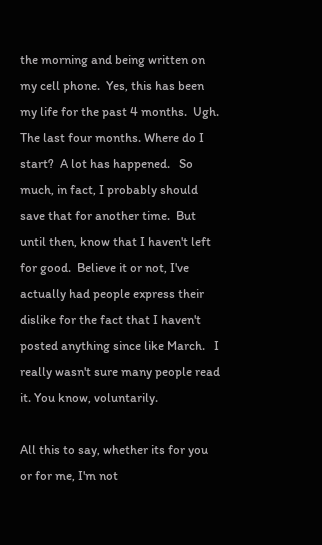the morning and being written on my cell phone.  Yes, this has been my life for the past 4 months.  Ugh.  The last four months. Where do I start?  A lot has happened.   So much, in fact, I probably should save that for another time.  But until then, know that I haven't left for good.  Believe it or not, I've actually had people express their dislike for the fact that I haven't posted anything since like March.   I really wasn't sure many people read it. You know, voluntarily.

All this to say, whether its for you or for me, I'm not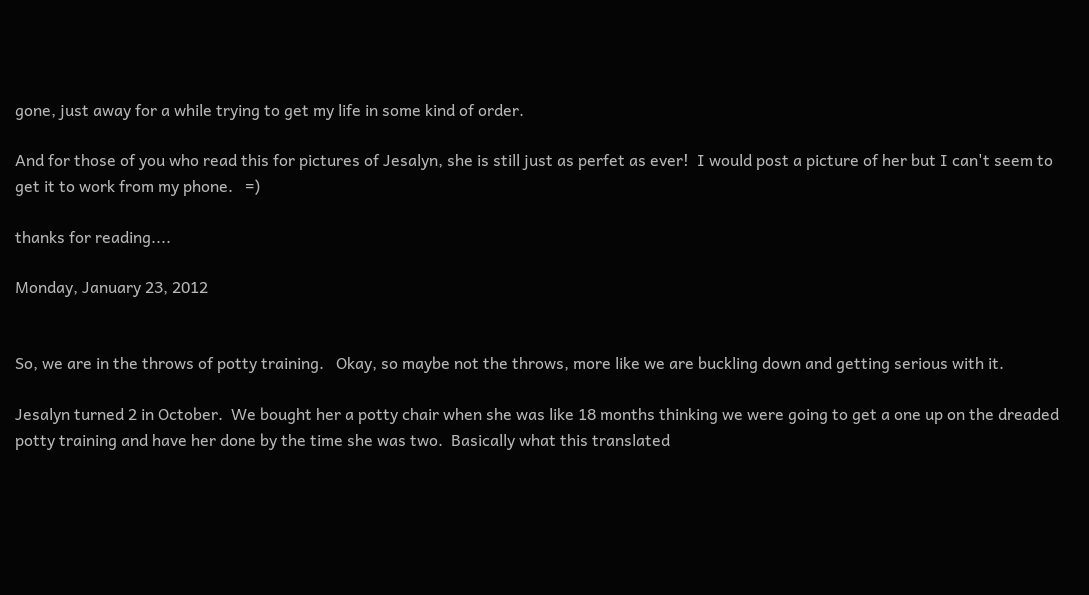gone, just away for a while trying to get my life in some kind of order.

And for those of you who read this for pictures of Jesalyn, she is still just as perfet as ever!  I would post a picture of her but I can't seem to get it to work from my phone.   =)

thanks for reading....

Monday, January 23, 2012


So, we are in the throws of potty training.   Okay, so maybe not the throws, more like we are buckling down and getting serious with it.

Jesalyn turned 2 in October.  We bought her a potty chair when she was like 18 months thinking we were going to get a one up on the dreaded potty training and have her done by the time she was two.  Basically what this translated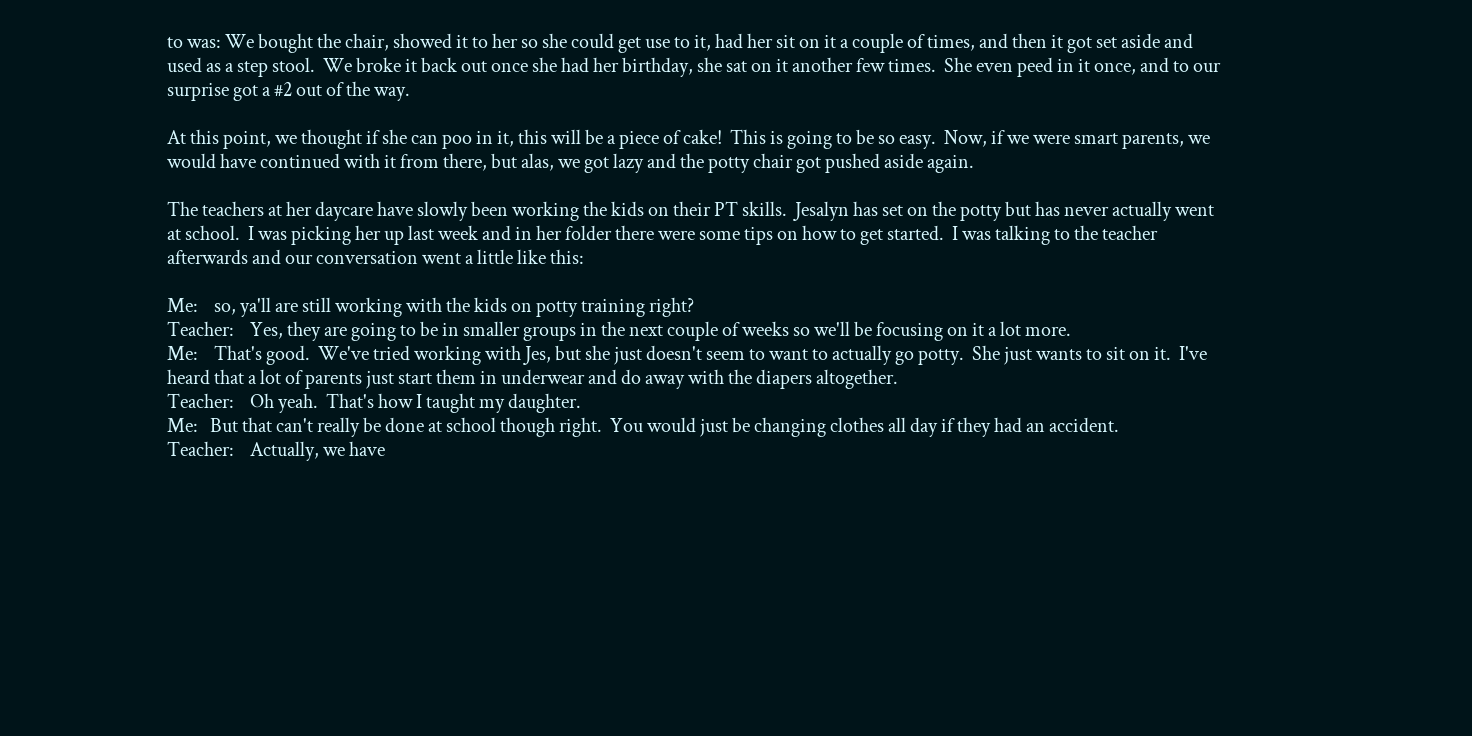to was: We bought the chair, showed it to her so she could get use to it, had her sit on it a couple of times, and then it got set aside and used as a step stool.  We broke it back out once she had her birthday, she sat on it another few times.  She even peed in it once, and to our surprise got a #2 out of the way.

At this point, we thought if she can poo in it, this will be a piece of cake!  This is going to be so easy.  Now, if we were smart parents, we would have continued with it from there, but alas, we got lazy and the potty chair got pushed aside again.

The teachers at her daycare have slowly been working the kids on their PT skills.  Jesalyn has set on the potty but has never actually went at school.  I was picking her up last week and in her folder there were some tips on how to get started.  I was talking to the teacher afterwards and our conversation went a little like this:

Me:    so, ya'll are still working with the kids on potty training right?
Teacher:    Yes, they are going to be in smaller groups in the next couple of weeks so we'll be focusing on it a lot more.
Me:    That's good.  We've tried working with Jes, but she just doesn't seem to want to actually go potty.  She just wants to sit on it.  I've heard that a lot of parents just start them in underwear and do away with the diapers altogether.
Teacher:    Oh yeah.  That's how I taught my daughter.
Me:   But that can't really be done at school though right.  You would just be changing clothes all day if they had an accident.
Teacher:    Actually, we have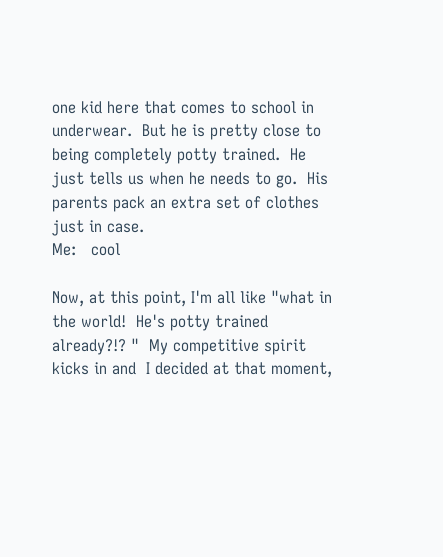one kid here that comes to school in underwear.  But he is pretty close to being completely potty trained.  He just tells us when he needs to go.  His parents pack an extra set of clothes just in case.
Me:   cool

Now, at this point, I'm all like "what in the world!  He's potty trained already?!? "  My competitive spirit kicks in and  I decided at that moment,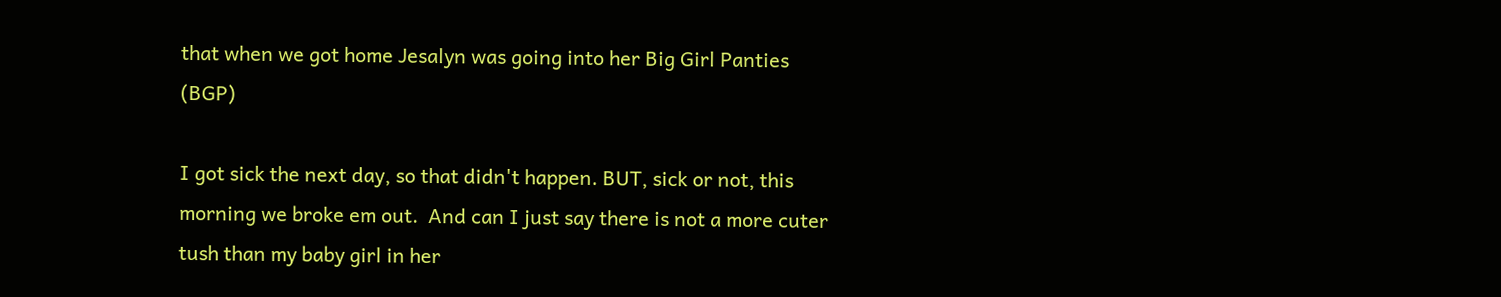that when we got home Jesalyn was going into her Big Girl Panties (BGP)

I got sick the next day, so that didn't happen. BUT, sick or not, this morning we broke em out.  And can I just say there is not a more cuter tush than my baby girl in her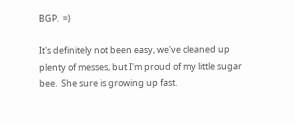BGP.  =)

It's definitely not been easy, we've cleaned up plenty of messes, but I'm proud of my little sugar bee.  She sure is growing up fast.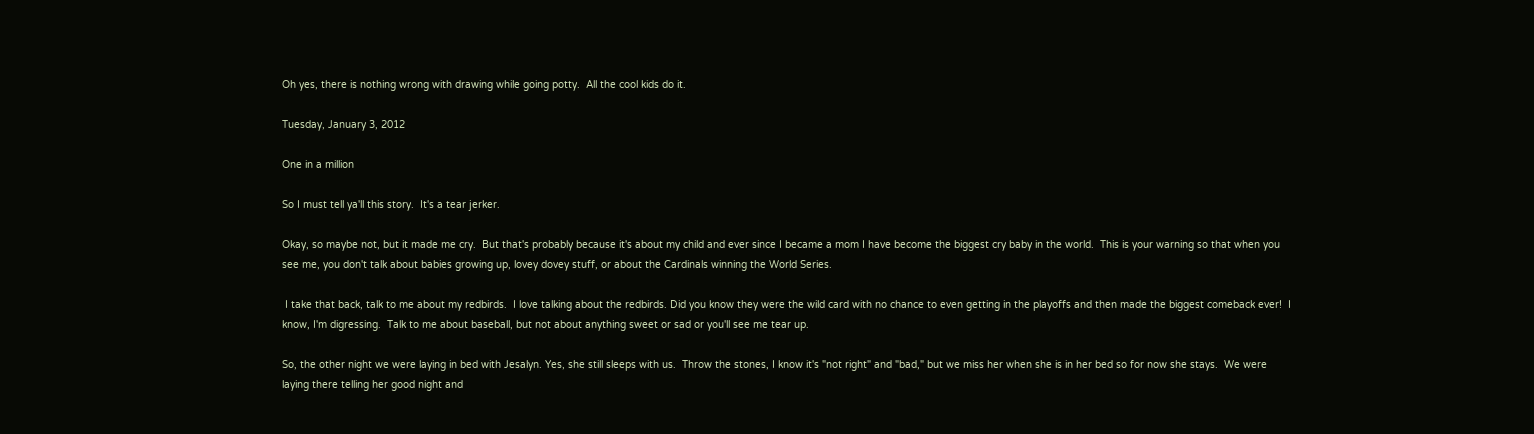Oh yes, there is nothing wrong with drawing while going potty.  All the cool kids do it.

Tuesday, January 3, 2012

One in a million

So I must tell ya'll this story.  It's a tear jerker.

Okay, so maybe not, but it made me cry.  But that's probably because it's about my child and ever since I became a mom I have become the biggest cry baby in the world.  This is your warning so that when you see me, you don't talk about babies growing up, lovey dovey stuff, or about the Cardinals winning the World Series.

 I take that back, talk to me about my redbirds.  I love talking about the redbirds. Did you know they were the wild card with no chance to even getting in the playoffs and then made the biggest comeback ever!  I know, I'm digressing.  Talk to me about baseball, but not about anything sweet or sad or you'll see me tear up.

So, the other night we were laying in bed with Jesalyn. Yes, she still sleeps with us.  Throw the stones, I know it's "not right" and "bad," but we miss her when she is in her bed so for now she stays.  We were laying there telling her good night and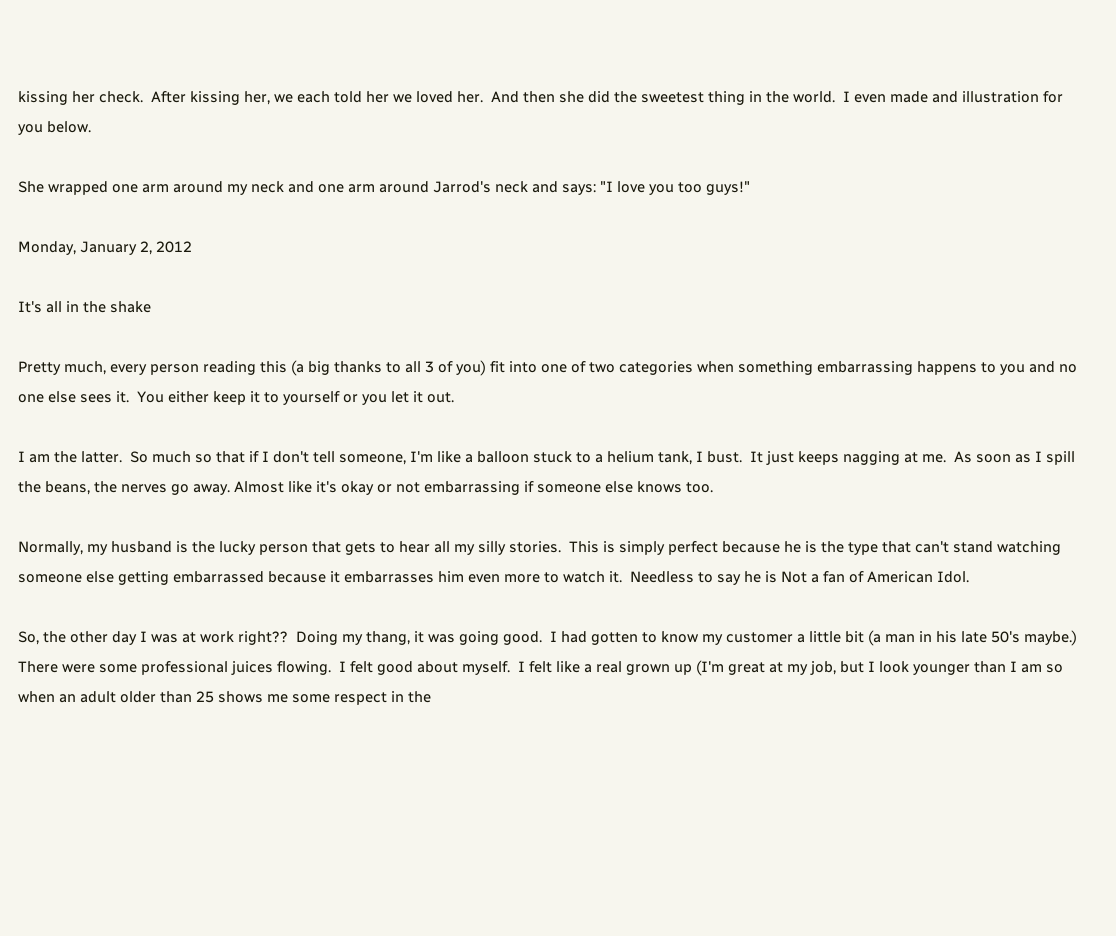kissing her check.  After kissing her, we each told her we loved her.  And then she did the sweetest thing in the world.  I even made and illustration for you below.

She wrapped one arm around my neck and one arm around Jarrod's neck and says: "I love you too guys!"

Monday, January 2, 2012

It's all in the shake

Pretty much, every person reading this (a big thanks to all 3 of you) fit into one of two categories when something embarrassing happens to you and no one else sees it.  You either keep it to yourself or you let it out.

I am the latter.  So much so that if I don't tell someone, I'm like a balloon stuck to a helium tank, I bust.  It just keeps nagging at me.  As soon as I spill the beans, the nerves go away. Almost like it's okay or not embarrassing if someone else knows too.

Normally, my husband is the lucky person that gets to hear all my silly stories.  This is simply perfect because he is the type that can't stand watching someone else getting embarrassed because it embarrasses him even more to watch it.  Needless to say he is Not a fan of American Idol.

So, the other day I was at work right??  Doing my thang, it was going good.  I had gotten to know my customer a little bit (a man in his late 50's maybe.)   There were some professional juices flowing.  I felt good about myself.  I felt like a real grown up (I'm great at my job, but I look younger than I am so when an adult older than 25 shows me some respect in the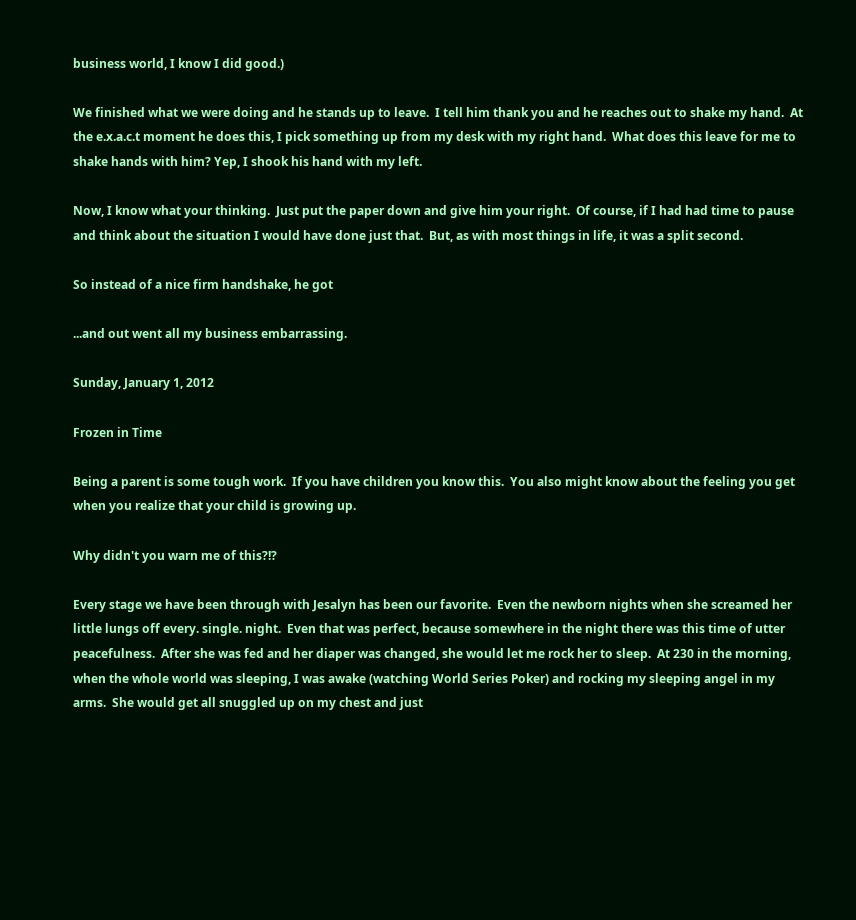business world, I know I did good.)

We finished what we were doing and he stands up to leave.  I tell him thank you and he reaches out to shake my hand.  At the e.x.a.c.t moment he does this, I pick something up from my desk with my right hand.  What does this leave for me to shake hands with him? Yep, I shook his hand with my left.

Now, I know what your thinking.  Just put the paper down and give him your right.  Of course, if I had had time to pause and think about the situation I would have done just that.  But, as with most things in life, it was a split second.

So instead of a nice firm handshake, he got

...and out went all my business embarrassing.

Sunday, January 1, 2012

Frozen in Time

Being a parent is some tough work.  If you have children you know this.  You also might know about the feeling you get when you realize that your child is growing up.

Why didn't you warn me of this?!?

Every stage we have been through with Jesalyn has been our favorite.  Even the newborn nights when she screamed her little lungs off every. single. night.  Even that was perfect, because somewhere in the night there was this time of utter peacefulness.  After she was fed and her diaper was changed, she would let me rock her to sleep.  At 230 in the morning, when the whole world was sleeping, I was awake (watching World Series Poker) and rocking my sleeping angel in my arms.  She would get all snuggled up on my chest and just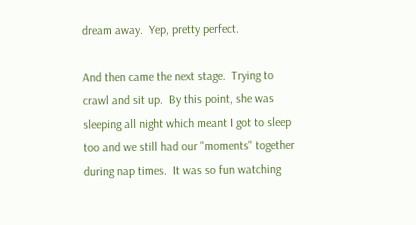dream away.  Yep, pretty perfect.

And then came the next stage.  Trying to crawl and sit up.  By this point, she was sleeping all night which meant I got to sleep too and we still had our "moments" together during nap times.  It was so fun watching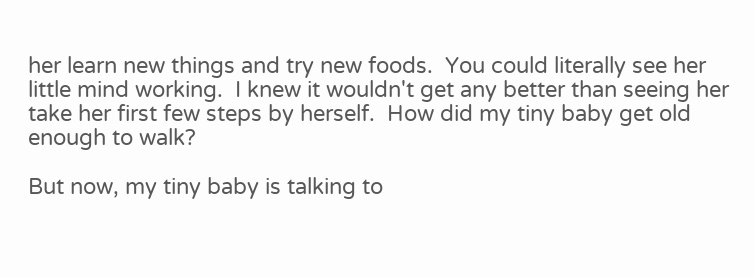her learn new things and try new foods.  You could literally see her little mind working.  I knew it wouldn't get any better than seeing her take her first few steps by herself.  How did my tiny baby get old enough to walk?

But now, my tiny baby is talking to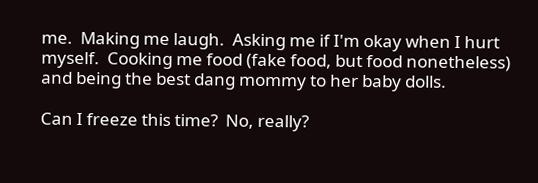me.  Making me laugh.  Asking me if I'm okay when I hurt myself.  Cooking me food (fake food, but food nonetheless) and being the best dang mommy to her baby dolls.

Can I freeze this time?  No, really?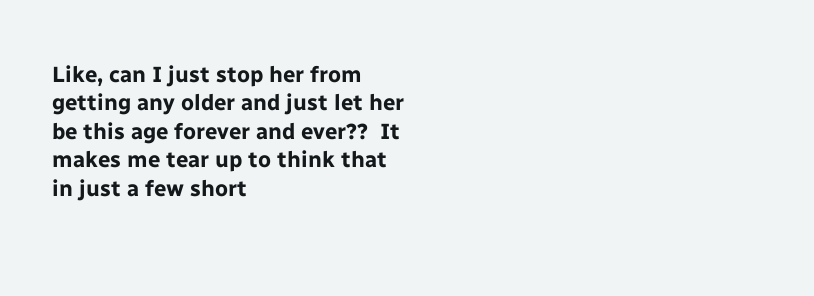Like, can I just stop her from getting any older and just let her be this age forever and ever??  It makes me tear up to think that in just a few short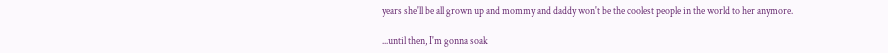years she'll be all grown up and mommy and daddy won't be the coolest people in the world to her anymore.

...until then, I'm gonna soak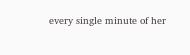every single minute of her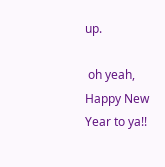up.

 oh yeah, Happy New Year to ya!!